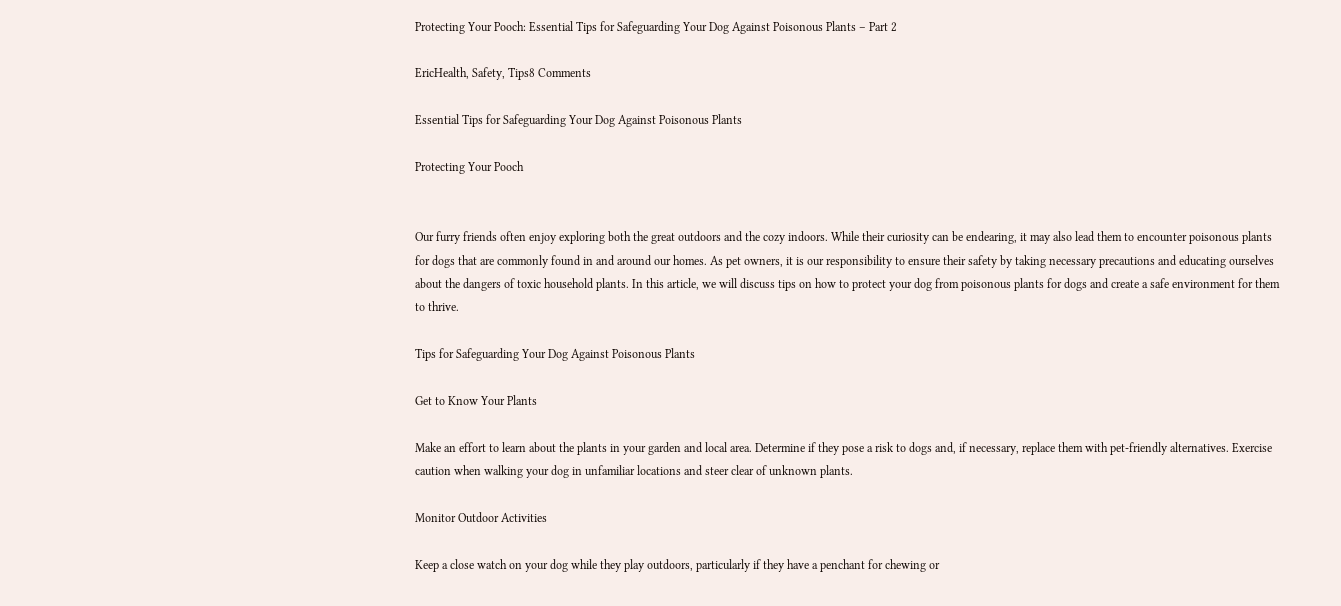Protecting Your Pooch: Essential Tips for Safeguarding Your Dog Against Poisonous Plants – Part 2

EricHealth, Safety, Tips8 Comments

Essential Tips for Safeguarding Your Dog Against Poisonous Plants

Protecting Your Pooch


Our furry friends often enjoy exploring both the great outdoors and the cozy indoors. While their curiosity can be endearing, it may also lead them to encounter poisonous plants for dogs that are commonly found in and around our homes. As pet owners, it is our responsibility to ensure their safety by taking necessary precautions and educating ourselves about the dangers of toxic household plants. In this article, we will discuss tips on how to protect your dog from poisonous plants for dogs and create a safe environment for them to thrive.

Tips for Safeguarding Your Dog Against Poisonous Plants

Get to Know Your Plants

Make an effort to learn about the plants in your garden and local area. Determine if they pose a risk to dogs and, if necessary, replace them with pet-friendly alternatives. Exercise caution when walking your dog in unfamiliar locations and steer clear of unknown plants.

Monitor Outdoor Activities

Keep a close watch on your dog while they play outdoors, particularly if they have a penchant for chewing or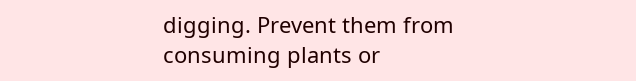digging. Prevent them from consuming plants or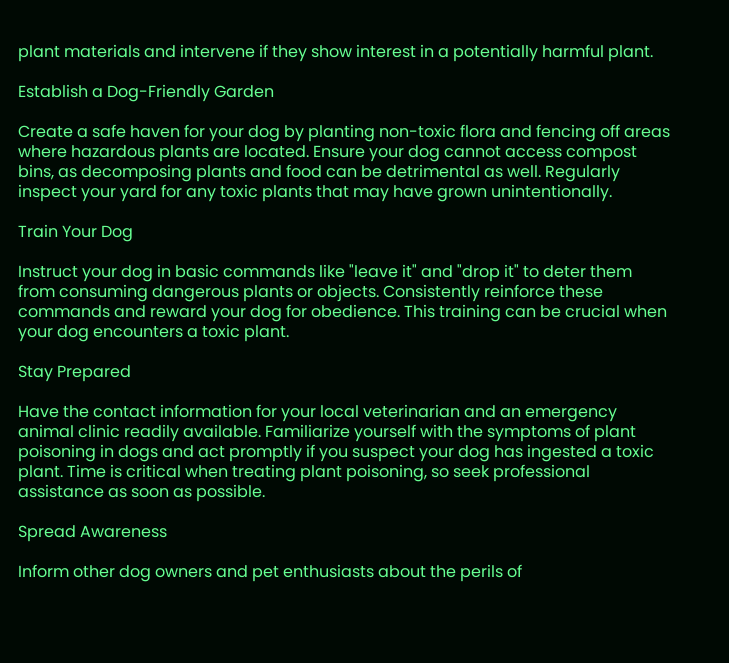plant materials and intervene if they show interest in a potentially harmful plant.

Establish a Dog-Friendly Garden

Create a safe haven for your dog by planting non-toxic flora and fencing off areas where hazardous plants are located. Ensure your dog cannot access compost bins, as decomposing plants and food can be detrimental as well. Regularly inspect your yard for any toxic plants that may have grown unintentionally.

Train Your Dog

Instruct your dog in basic commands like "leave it" and "drop it" to deter them from consuming dangerous plants or objects. Consistently reinforce these commands and reward your dog for obedience. This training can be crucial when your dog encounters a toxic plant.

Stay Prepared

Have the contact information for your local veterinarian and an emergency animal clinic readily available. Familiarize yourself with the symptoms of plant poisoning in dogs and act promptly if you suspect your dog has ingested a toxic plant. Time is critical when treating plant poisoning, so seek professional assistance as soon as possible.

Spread Awareness

Inform other dog owners and pet enthusiasts about the perils of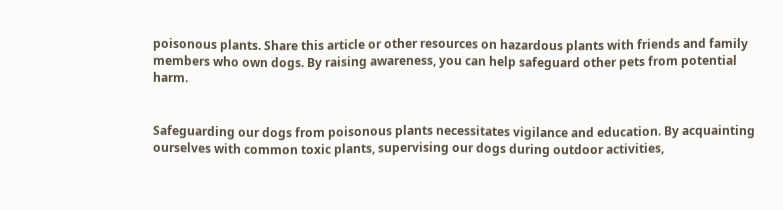poisonous plants. Share this article or other resources on hazardous plants with friends and family members who own dogs. By raising awareness, you can help safeguard other pets from potential harm.


Safeguarding our dogs from poisonous plants necessitates vigilance and education. By acquainting ourselves with common toxic plants, supervising our dogs during outdoor activities,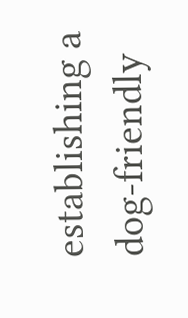establishing a dog-friendly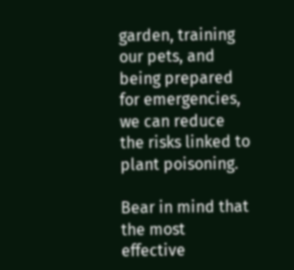garden, training our pets, and being prepared for emergencies, we can reduce the risks linked to plant poisoning.

Bear in mind that the most effective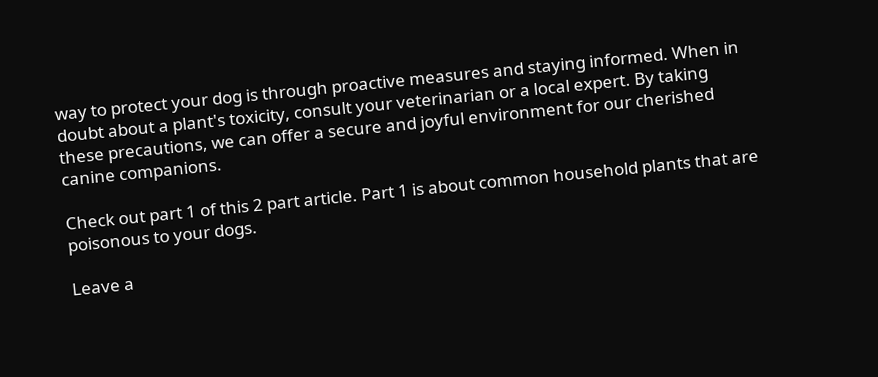way to protect your dog is through proactive measures and staying informed. When in doubt about a plant's toxicity, consult your veterinarian or a local expert. By taking these precautions, we can offer a secure and joyful environment for our cherished canine companions.

Check out part 1 of this 2 part article. Part 1 is about common household plants that are poisonous to your dogs.

Leave a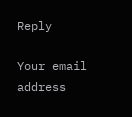Reply

Your email address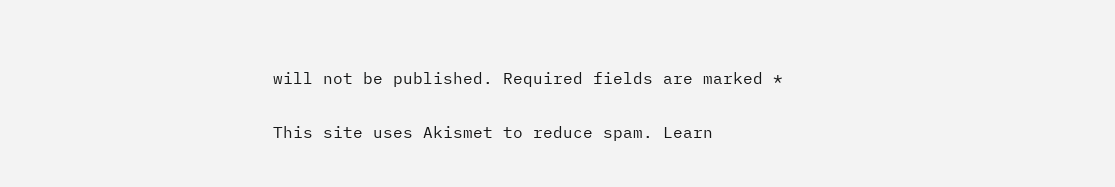will not be published. Required fields are marked *

This site uses Akismet to reduce spam. Learn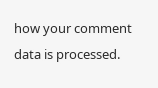how your comment data is processed.